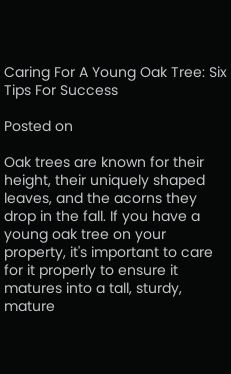Caring For A Young Oak Tree: Six Tips For Success

Posted on

Oak trees are known for their height, their uniquely shaped leaves, and the acorns they drop in the fall. If you have a young oak tree on your property, it's important to care for it properly to ensure it matures into a tall, sturdy, mature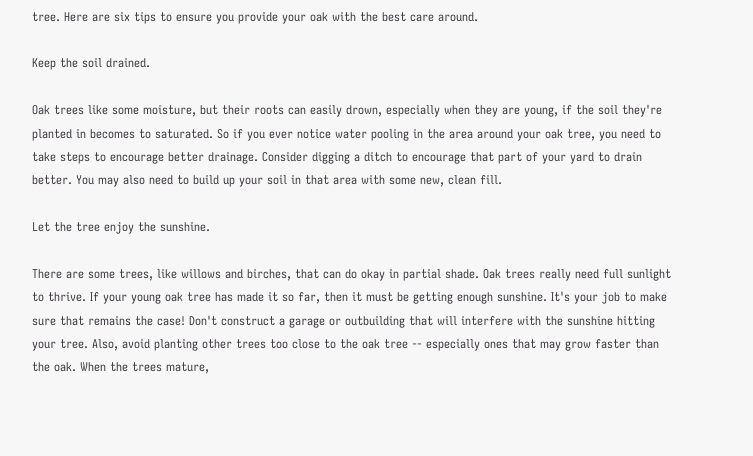tree. Here are six tips to ensure you provide your oak with the best care around.

Keep the soil drained.

Oak trees like some moisture, but their roots can easily drown, especially when they are young, if the soil they're planted in becomes to saturated. So if you ever notice water pooling in the area around your oak tree, you need to take steps to encourage better drainage. Consider digging a ditch to encourage that part of your yard to drain better. You may also need to build up your soil in that area with some new, clean fill.

Let the tree enjoy the sunshine.

There are some trees, like willows and birches, that can do okay in partial shade. Oak trees really need full sunlight to thrive. If your young oak tree has made it so far, then it must be getting enough sunshine. It's your job to make sure that remains the case! Don't construct a garage or outbuilding that will interfere with the sunshine hitting your tree. Also, avoid planting other trees too close to the oak tree -- especially ones that may grow faster than the oak. When the trees mature,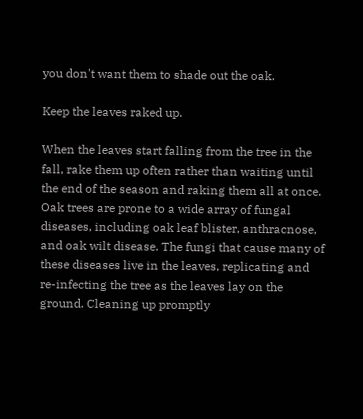you don't want them to shade out the oak.

Keep the leaves raked up.

When the leaves start falling from the tree in the fall, rake them up often rather than waiting until the end of the season and raking them all at once. Oak trees are prone to a wide array of fungal diseases, including oak leaf blister, anthracnose, and oak wilt disease. The fungi that cause many of these diseases live in the leaves, replicating and re-infecting the tree as the leaves lay on the ground. Cleaning up promptly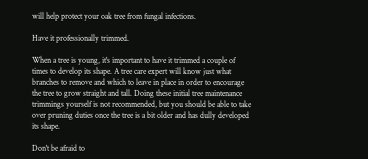will help protect your oak tree from fungal infections.

Have it professionally trimmed.

When a tree is young, it's important to have it trimmed a couple of times to develop its shape. A tree care expert will know just what branches to remove and which to leave in place in order to encourage the tree to grow straight and tall. Doing these initial tree maintenance trimmings yourself is not recommended, but you should be able to take over pruning duties once the tree is a bit older and has dully developed its shape.

Don't be afraid to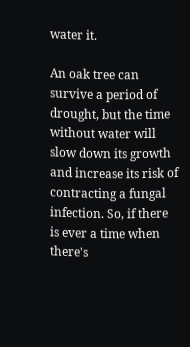water it.

An oak tree can survive a period of drought, but the time without water will slow down its growth and increase its risk of contracting a fungal infection. So, if there is ever a time when there's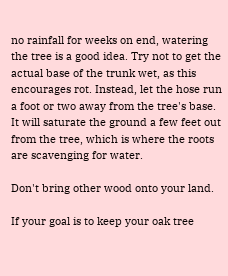no rainfall for weeks on end, watering the tree is a good idea. Try not to get the actual base of the trunk wet, as this encourages rot. Instead, let the hose run a foot or two away from the tree's base. It will saturate the ground a few feet out from the tree, which is where the roots are scavenging for water.

Don't bring other wood onto your land.

If your goal is to keep your oak tree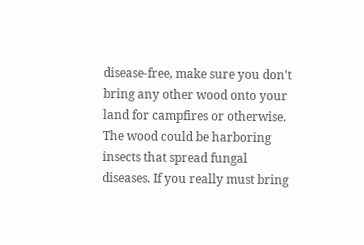disease-free, make sure you don't bring any other wood onto your land for campfires or otherwise. The wood could be harboring insects that spread fungal diseases. If you really must bring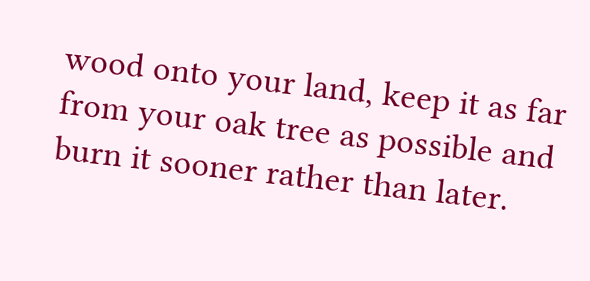wood onto your land, keep it as far from your oak tree as possible and burn it sooner rather than later.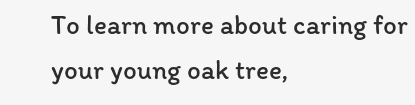To learn more about caring for your young oak tree,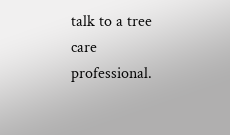talk to a tree care professional.